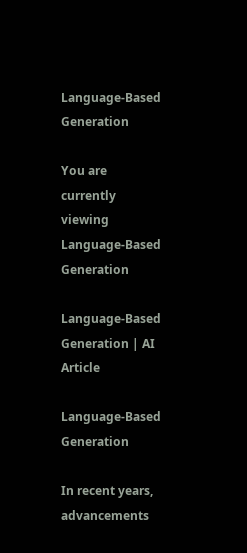Language-Based Generation

You are currently viewing Language-Based Generation

Language-Based Generation | AI Article

Language-Based Generation

In recent years, advancements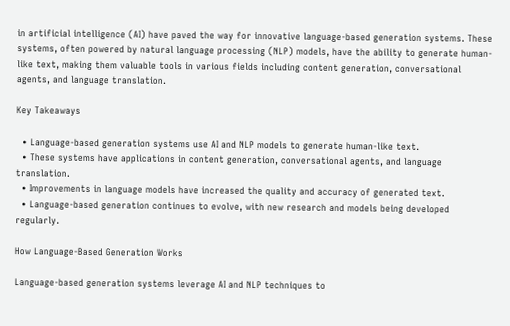in artificial intelligence (AI) have paved the way for innovative language-based generation systems. These systems, often powered by natural language processing (NLP) models, have the ability to generate human-like text, making them valuable tools in various fields including content generation, conversational agents, and language translation.

Key Takeaways

  • Language-based generation systems use AI and NLP models to generate human-like text.
  • These systems have applications in content generation, conversational agents, and language translation.
  • Improvements in language models have increased the quality and accuracy of generated text.
  • Language-based generation continues to evolve, with new research and models being developed regularly.

How Language-Based Generation Works

Language-based generation systems leverage AI and NLP techniques to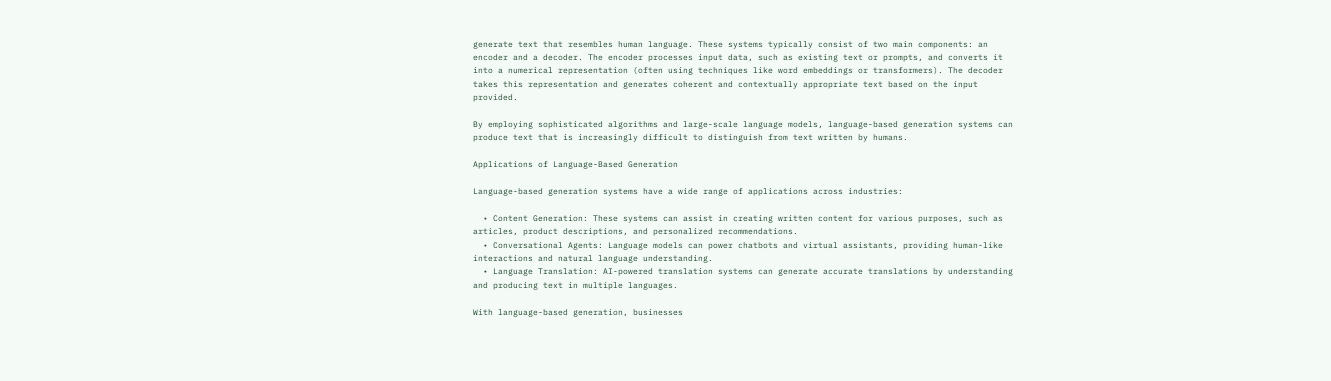generate text that resembles human language. These systems typically consist of two main components: an encoder and a decoder. The encoder processes input data, such as existing text or prompts, and converts it into a numerical representation (often using techniques like word embeddings or transformers). The decoder takes this representation and generates coherent and contextually appropriate text based on the input provided.

By employing sophisticated algorithms and large-scale language models, language-based generation systems can produce text that is increasingly difficult to distinguish from text written by humans.

Applications of Language-Based Generation

Language-based generation systems have a wide range of applications across industries:

  • Content Generation: These systems can assist in creating written content for various purposes, such as articles, product descriptions, and personalized recommendations.
  • Conversational Agents: Language models can power chatbots and virtual assistants, providing human-like interactions and natural language understanding.
  • Language Translation: AI-powered translation systems can generate accurate translations by understanding and producing text in multiple languages.

With language-based generation, businesses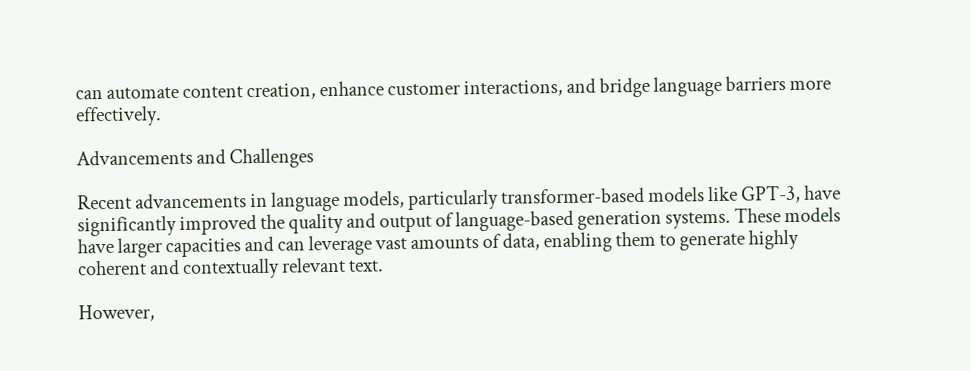can automate content creation, enhance customer interactions, and bridge language barriers more effectively.

Advancements and Challenges

Recent advancements in language models, particularly transformer-based models like GPT-3, have significantly improved the quality and output of language-based generation systems. These models have larger capacities and can leverage vast amounts of data, enabling them to generate highly coherent and contextually relevant text.

However,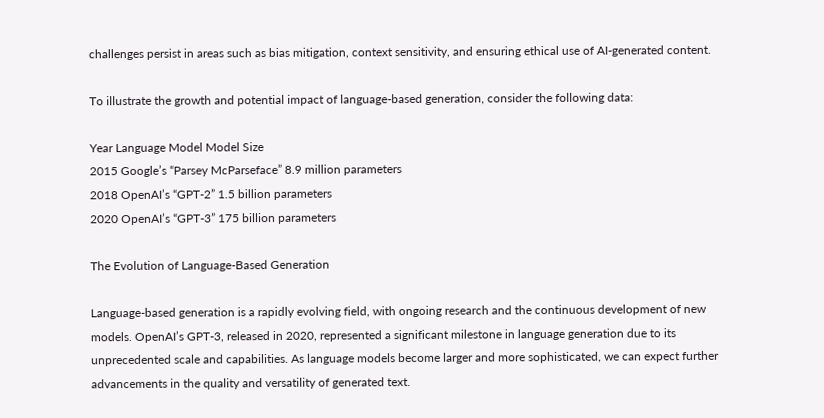challenges persist in areas such as bias mitigation, context sensitivity, and ensuring ethical use of AI-generated content.

To illustrate the growth and potential impact of language-based generation, consider the following data:

Year Language Model Model Size
2015 Google’s “Parsey McParseface” 8.9 million parameters
2018 OpenAI’s “GPT-2” 1.5 billion parameters
2020 OpenAI’s “GPT-3” 175 billion parameters

The Evolution of Language-Based Generation

Language-based generation is a rapidly evolving field, with ongoing research and the continuous development of new models. OpenAI’s GPT-3, released in 2020, represented a significant milestone in language generation due to its unprecedented scale and capabilities. As language models become larger and more sophisticated, we can expect further advancements in the quality and versatility of generated text.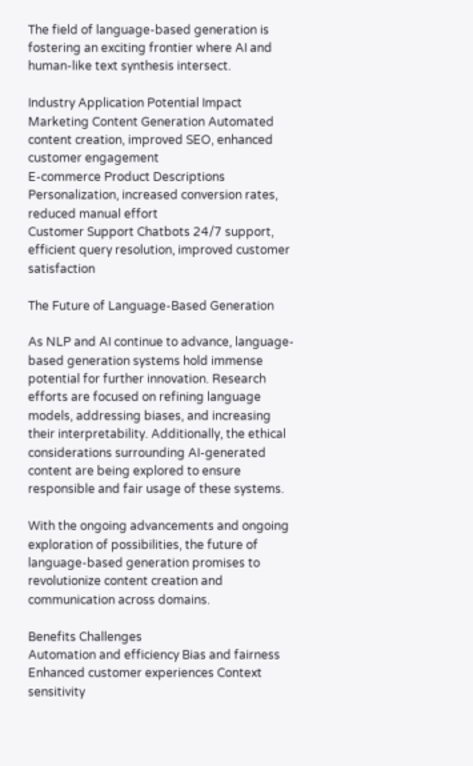The field of language-based generation is fostering an exciting frontier where AI and human-like text synthesis intersect.

Industry Application Potential Impact
Marketing Content Generation Automated content creation, improved SEO, enhanced customer engagement
E-commerce Product Descriptions Personalization, increased conversion rates, reduced manual effort
Customer Support Chatbots 24/7 support, efficient query resolution, improved customer satisfaction

The Future of Language-Based Generation

As NLP and AI continue to advance, language-based generation systems hold immense potential for further innovation. Research efforts are focused on refining language models, addressing biases, and increasing their interpretability. Additionally, the ethical considerations surrounding AI-generated content are being explored to ensure responsible and fair usage of these systems.

With the ongoing advancements and ongoing exploration of possibilities, the future of language-based generation promises to revolutionize content creation and communication across domains.

Benefits Challenges
Automation and efficiency Bias and fairness
Enhanced customer experiences Context sensitivity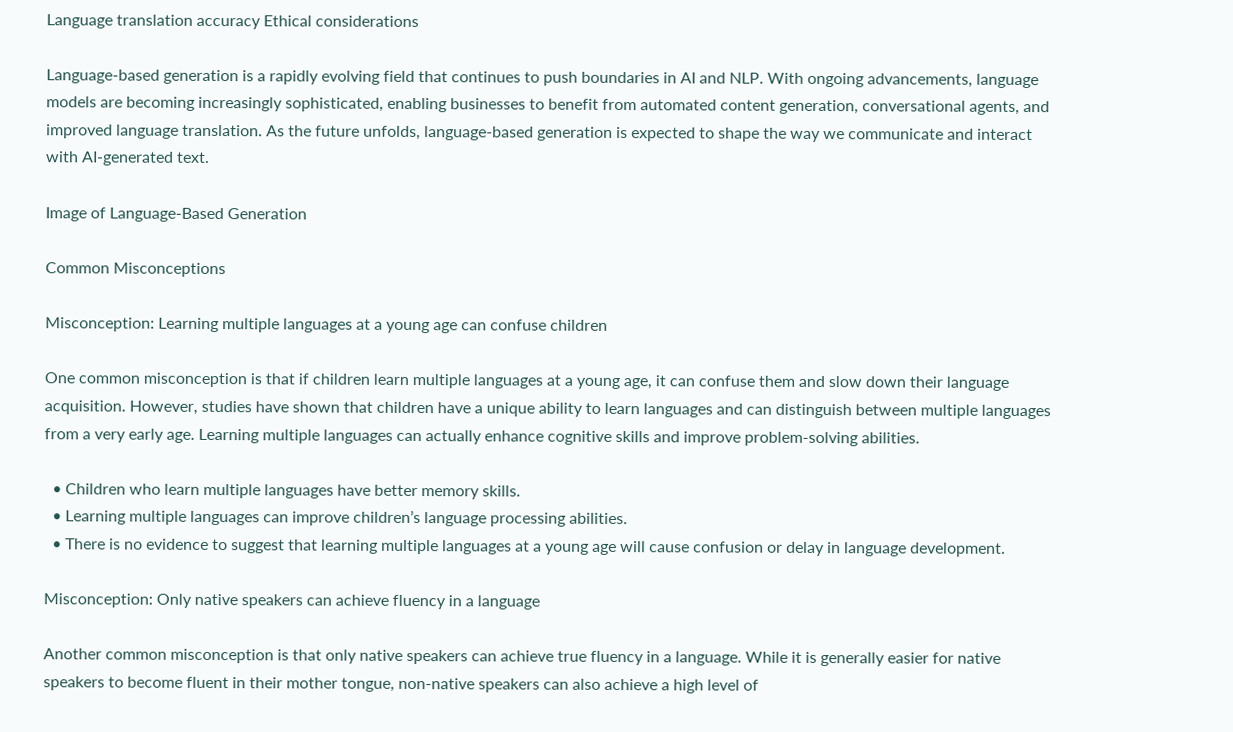Language translation accuracy Ethical considerations

Language-based generation is a rapidly evolving field that continues to push boundaries in AI and NLP. With ongoing advancements, language models are becoming increasingly sophisticated, enabling businesses to benefit from automated content generation, conversational agents, and improved language translation. As the future unfolds, language-based generation is expected to shape the way we communicate and interact with AI-generated text.

Image of Language-Based Generation

Common Misconceptions

Misconception: Learning multiple languages at a young age can confuse children

One common misconception is that if children learn multiple languages at a young age, it can confuse them and slow down their language acquisition. However, studies have shown that children have a unique ability to learn languages and can distinguish between multiple languages from a very early age. Learning multiple languages can actually enhance cognitive skills and improve problem-solving abilities.

  • Children who learn multiple languages have better memory skills.
  • Learning multiple languages can improve children’s language processing abilities.
  • There is no evidence to suggest that learning multiple languages at a young age will cause confusion or delay in language development.

Misconception: Only native speakers can achieve fluency in a language

Another common misconception is that only native speakers can achieve true fluency in a language. While it is generally easier for native speakers to become fluent in their mother tongue, non-native speakers can also achieve a high level of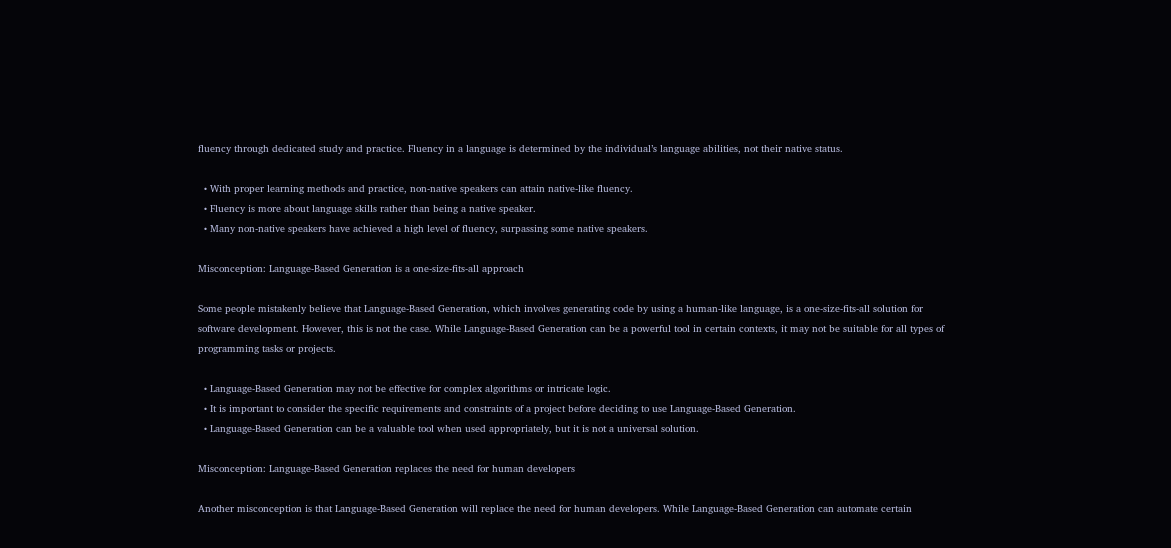fluency through dedicated study and practice. Fluency in a language is determined by the individual’s language abilities, not their native status.

  • With proper learning methods and practice, non-native speakers can attain native-like fluency.
  • Fluency is more about language skills rather than being a native speaker.
  • Many non-native speakers have achieved a high level of fluency, surpassing some native speakers.

Misconception: Language-Based Generation is a one-size-fits-all approach

Some people mistakenly believe that Language-Based Generation, which involves generating code by using a human-like language, is a one-size-fits-all solution for software development. However, this is not the case. While Language-Based Generation can be a powerful tool in certain contexts, it may not be suitable for all types of programming tasks or projects.

  • Language-Based Generation may not be effective for complex algorithms or intricate logic.
  • It is important to consider the specific requirements and constraints of a project before deciding to use Language-Based Generation.
  • Language-Based Generation can be a valuable tool when used appropriately, but it is not a universal solution.

Misconception: Language-Based Generation replaces the need for human developers

Another misconception is that Language-Based Generation will replace the need for human developers. While Language-Based Generation can automate certain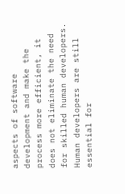aspects of software development and make the process more efficient, it does not eliminate the need for skilled human developers. Human developers are still essential for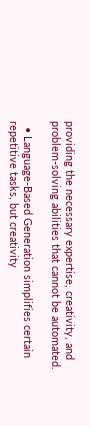providing the necessary expertise, creativity, and problem-solving abilities that cannot be automated.

  • Language-Based Generation simplifies certain repetitive tasks, but creativity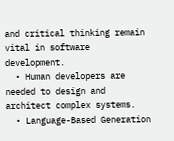and critical thinking remain vital in software development.
  • Human developers are needed to design and architect complex systems.
  • Language-Based Generation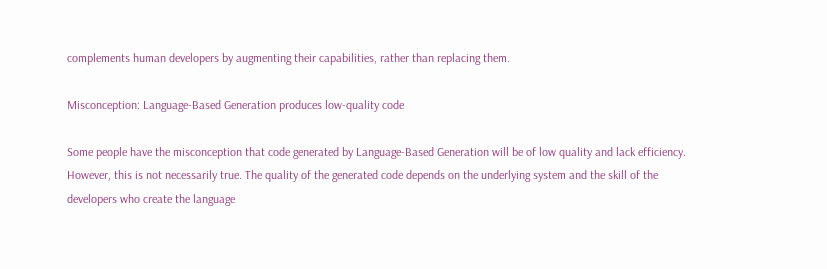complements human developers by augmenting their capabilities, rather than replacing them.

Misconception: Language-Based Generation produces low-quality code

Some people have the misconception that code generated by Language-Based Generation will be of low quality and lack efficiency. However, this is not necessarily true. The quality of the generated code depends on the underlying system and the skill of the developers who create the language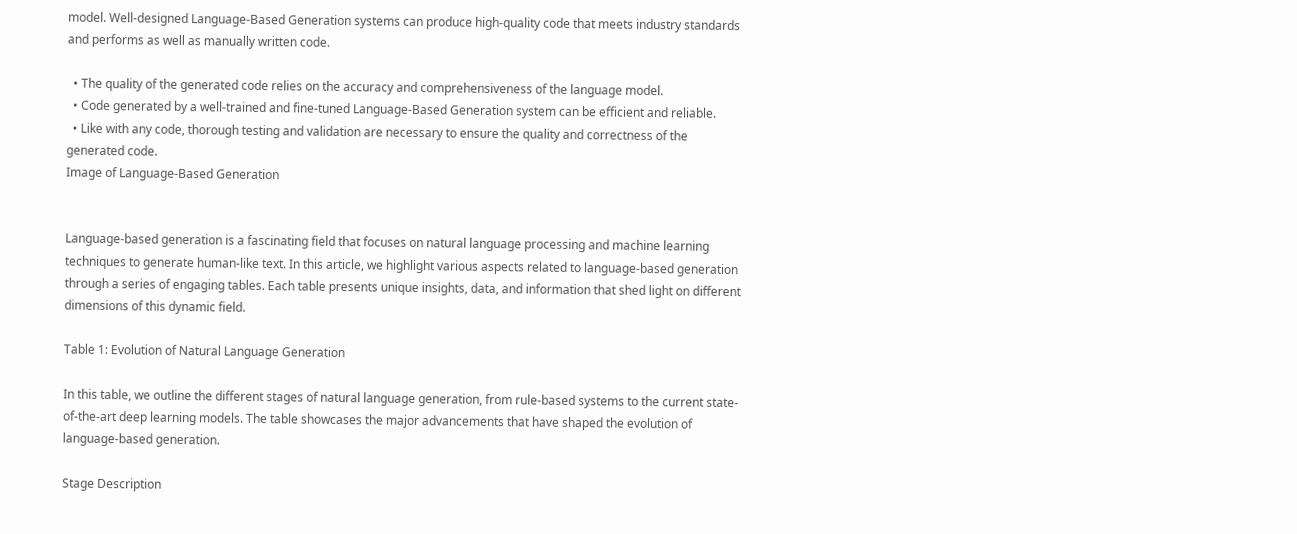model. Well-designed Language-Based Generation systems can produce high-quality code that meets industry standards and performs as well as manually written code.

  • The quality of the generated code relies on the accuracy and comprehensiveness of the language model.
  • Code generated by a well-trained and fine-tuned Language-Based Generation system can be efficient and reliable.
  • Like with any code, thorough testing and validation are necessary to ensure the quality and correctness of the generated code.
Image of Language-Based Generation


Language-based generation is a fascinating field that focuses on natural language processing and machine learning techniques to generate human-like text. In this article, we highlight various aspects related to language-based generation through a series of engaging tables. Each table presents unique insights, data, and information that shed light on different dimensions of this dynamic field.

Table 1: Evolution of Natural Language Generation

In this table, we outline the different stages of natural language generation, from rule-based systems to the current state-of-the-art deep learning models. The table showcases the major advancements that have shaped the evolution of language-based generation.

Stage Description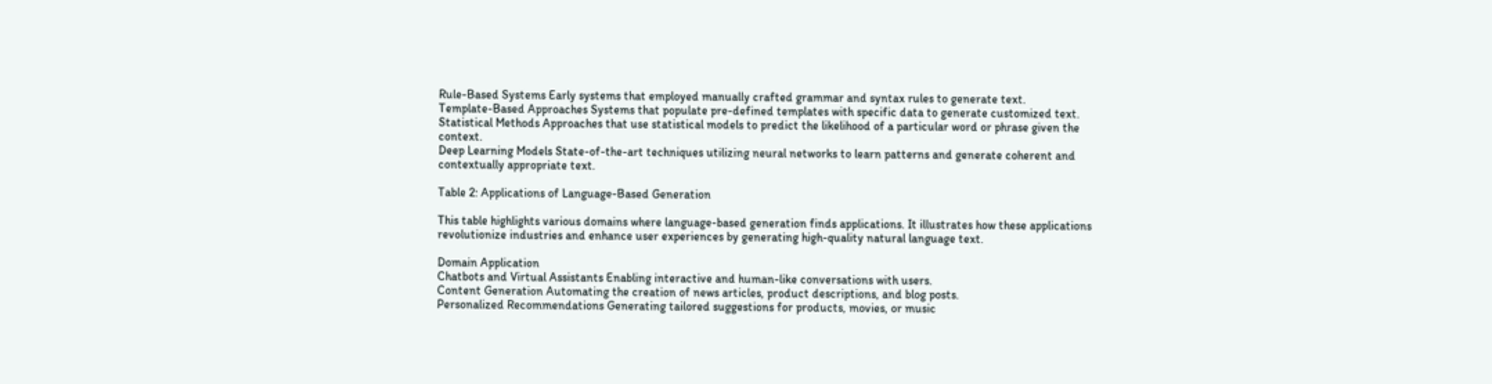Rule-Based Systems Early systems that employed manually crafted grammar and syntax rules to generate text.
Template-Based Approaches Systems that populate pre-defined templates with specific data to generate customized text.
Statistical Methods Approaches that use statistical models to predict the likelihood of a particular word or phrase given the context.
Deep Learning Models State-of-the-art techniques utilizing neural networks to learn patterns and generate coherent and contextually appropriate text.

Table 2: Applications of Language-Based Generation

This table highlights various domains where language-based generation finds applications. It illustrates how these applications revolutionize industries and enhance user experiences by generating high-quality natural language text.

Domain Application
Chatbots and Virtual Assistants Enabling interactive and human-like conversations with users.
Content Generation Automating the creation of news articles, product descriptions, and blog posts.
Personalized Recommendations Generating tailored suggestions for products, movies, or music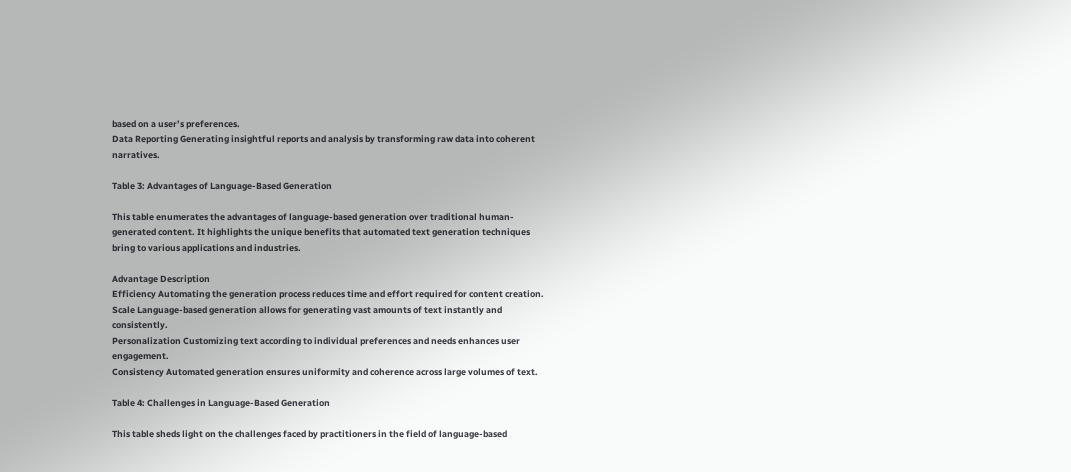based on a user’s preferences.
Data Reporting Generating insightful reports and analysis by transforming raw data into coherent narratives.

Table 3: Advantages of Language-Based Generation

This table enumerates the advantages of language-based generation over traditional human-generated content. It highlights the unique benefits that automated text generation techniques bring to various applications and industries.

Advantage Description
Efficiency Automating the generation process reduces time and effort required for content creation.
Scale Language-based generation allows for generating vast amounts of text instantly and consistently.
Personalization Customizing text according to individual preferences and needs enhances user engagement.
Consistency Automated generation ensures uniformity and coherence across large volumes of text.

Table 4: Challenges in Language-Based Generation

This table sheds light on the challenges faced by practitioners in the field of language-based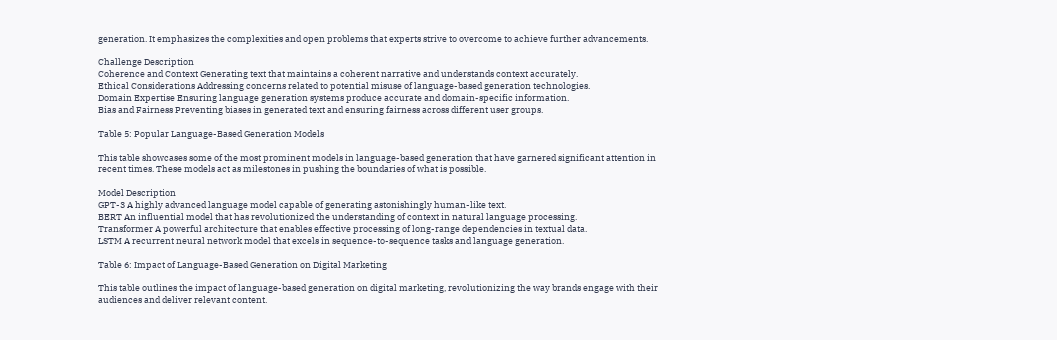generation. It emphasizes the complexities and open problems that experts strive to overcome to achieve further advancements.

Challenge Description
Coherence and Context Generating text that maintains a coherent narrative and understands context accurately.
Ethical Considerations Addressing concerns related to potential misuse of language-based generation technologies.
Domain Expertise Ensuring language generation systems produce accurate and domain-specific information.
Bias and Fairness Preventing biases in generated text and ensuring fairness across different user groups.

Table 5: Popular Language-Based Generation Models

This table showcases some of the most prominent models in language-based generation that have garnered significant attention in recent times. These models act as milestones in pushing the boundaries of what is possible.

Model Description
GPT-3 A highly advanced language model capable of generating astonishingly human-like text.
BERT An influential model that has revolutionized the understanding of context in natural language processing.
Transformer A powerful architecture that enables effective processing of long-range dependencies in textual data.
LSTM A recurrent neural network model that excels in sequence-to-sequence tasks and language generation.

Table 6: Impact of Language-Based Generation on Digital Marketing

This table outlines the impact of language-based generation on digital marketing, revolutionizing the way brands engage with their audiences and deliver relevant content.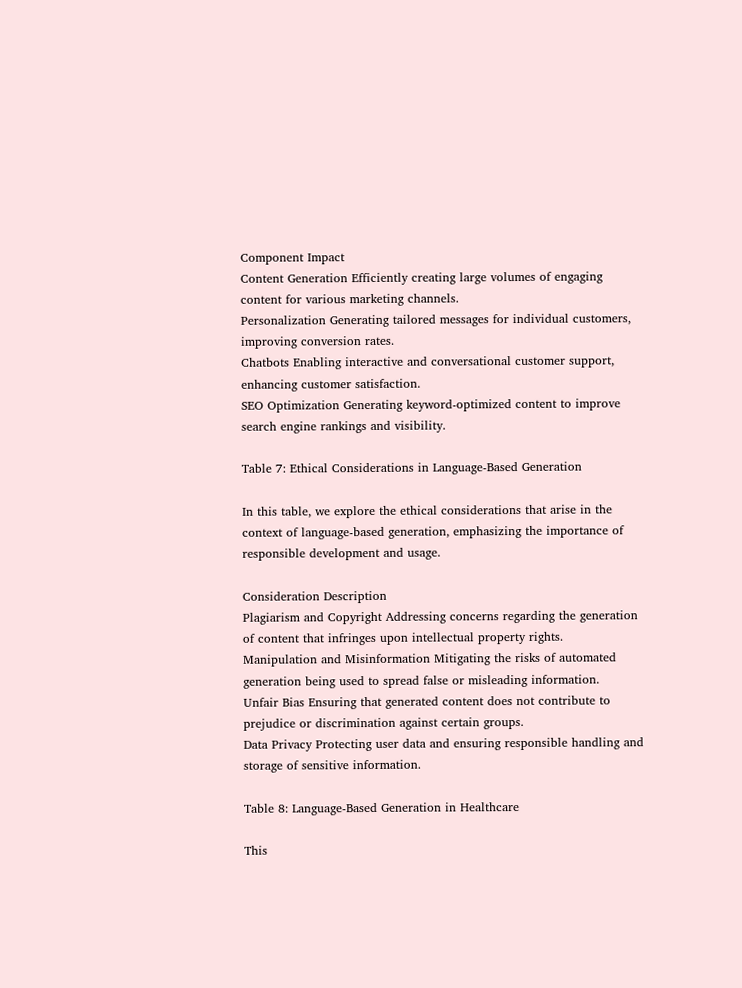Component Impact
Content Generation Efficiently creating large volumes of engaging content for various marketing channels.
Personalization Generating tailored messages for individual customers, improving conversion rates.
Chatbots Enabling interactive and conversational customer support, enhancing customer satisfaction.
SEO Optimization Generating keyword-optimized content to improve search engine rankings and visibility.

Table 7: Ethical Considerations in Language-Based Generation

In this table, we explore the ethical considerations that arise in the context of language-based generation, emphasizing the importance of responsible development and usage.

Consideration Description
Plagiarism and Copyright Addressing concerns regarding the generation of content that infringes upon intellectual property rights.
Manipulation and Misinformation Mitigating the risks of automated generation being used to spread false or misleading information.
Unfair Bias Ensuring that generated content does not contribute to prejudice or discrimination against certain groups.
Data Privacy Protecting user data and ensuring responsible handling and storage of sensitive information.

Table 8: Language-Based Generation in Healthcare

This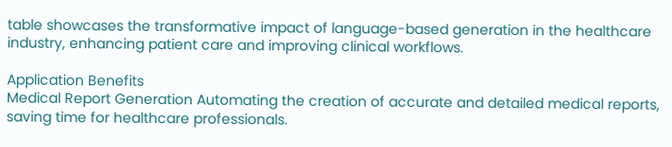table showcases the transformative impact of language-based generation in the healthcare industry, enhancing patient care and improving clinical workflows.

Application Benefits
Medical Report Generation Automating the creation of accurate and detailed medical reports, saving time for healthcare professionals.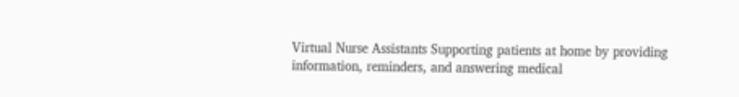Virtual Nurse Assistants Supporting patients at home by providing information, reminders, and answering medical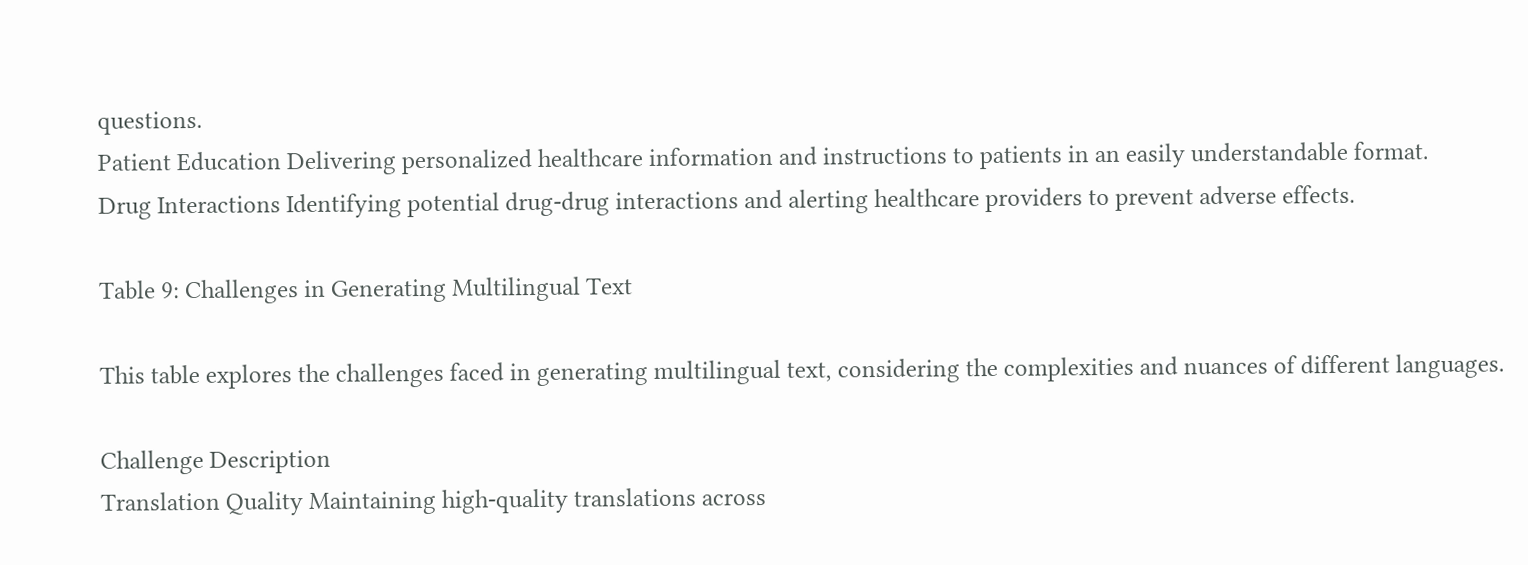questions.
Patient Education Delivering personalized healthcare information and instructions to patients in an easily understandable format.
Drug Interactions Identifying potential drug-drug interactions and alerting healthcare providers to prevent adverse effects.

Table 9: Challenges in Generating Multilingual Text

This table explores the challenges faced in generating multilingual text, considering the complexities and nuances of different languages.

Challenge Description
Translation Quality Maintaining high-quality translations across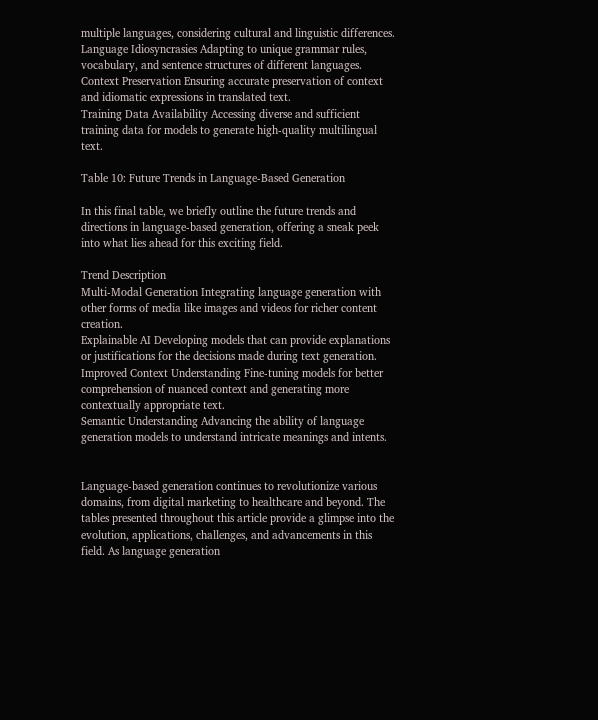multiple languages, considering cultural and linguistic differences.
Language Idiosyncrasies Adapting to unique grammar rules, vocabulary, and sentence structures of different languages.
Context Preservation Ensuring accurate preservation of context and idiomatic expressions in translated text.
Training Data Availability Accessing diverse and sufficient training data for models to generate high-quality multilingual text.

Table 10: Future Trends in Language-Based Generation

In this final table, we briefly outline the future trends and directions in language-based generation, offering a sneak peek into what lies ahead for this exciting field.

Trend Description
Multi-Modal Generation Integrating language generation with other forms of media like images and videos for richer content creation.
Explainable AI Developing models that can provide explanations or justifications for the decisions made during text generation.
Improved Context Understanding Fine-tuning models for better comprehension of nuanced context and generating more contextually appropriate text.
Semantic Understanding Advancing the ability of language generation models to understand intricate meanings and intents.


Language-based generation continues to revolutionize various domains, from digital marketing to healthcare and beyond. The tables presented throughout this article provide a glimpse into the evolution, applications, challenges, and advancements in this field. As language generation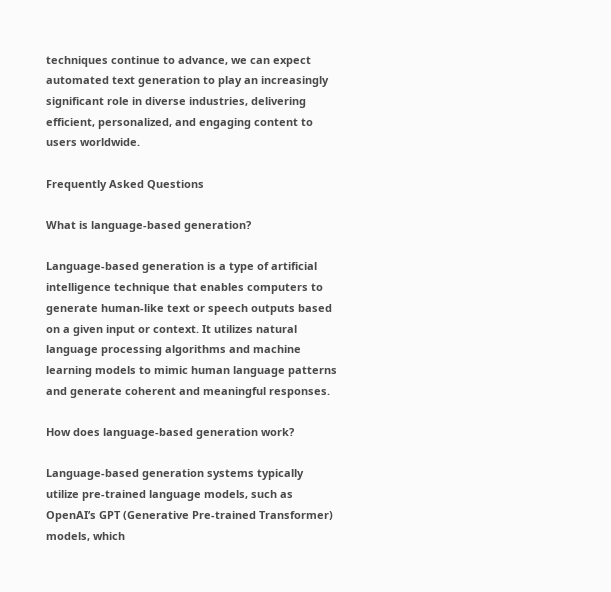techniques continue to advance, we can expect automated text generation to play an increasingly significant role in diverse industries, delivering efficient, personalized, and engaging content to users worldwide.

Frequently Asked Questions

What is language-based generation?

Language-based generation is a type of artificial intelligence technique that enables computers to generate human-like text or speech outputs based on a given input or context. It utilizes natural language processing algorithms and machine learning models to mimic human language patterns and generate coherent and meaningful responses.

How does language-based generation work?

Language-based generation systems typically utilize pre-trained language models, such as OpenAI’s GPT (Generative Pre-trained Transformer) models, which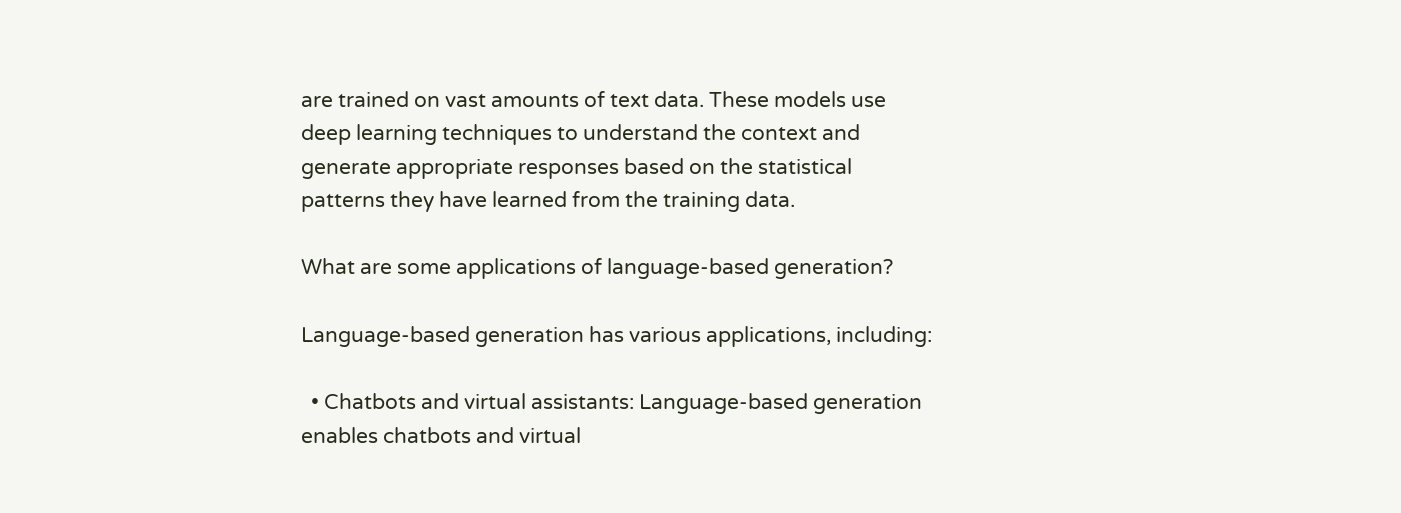are trained on vast amounts of text data. These models use deep learning techniques to understand the context and generate appropriate responses based on the statistical patterns they have learned from the training data.

What are some applications of language-based generation?

Language-based generation has various applications, including:

  • Chatbots and virtual assistants: Language-based generation enables chatbots and virtual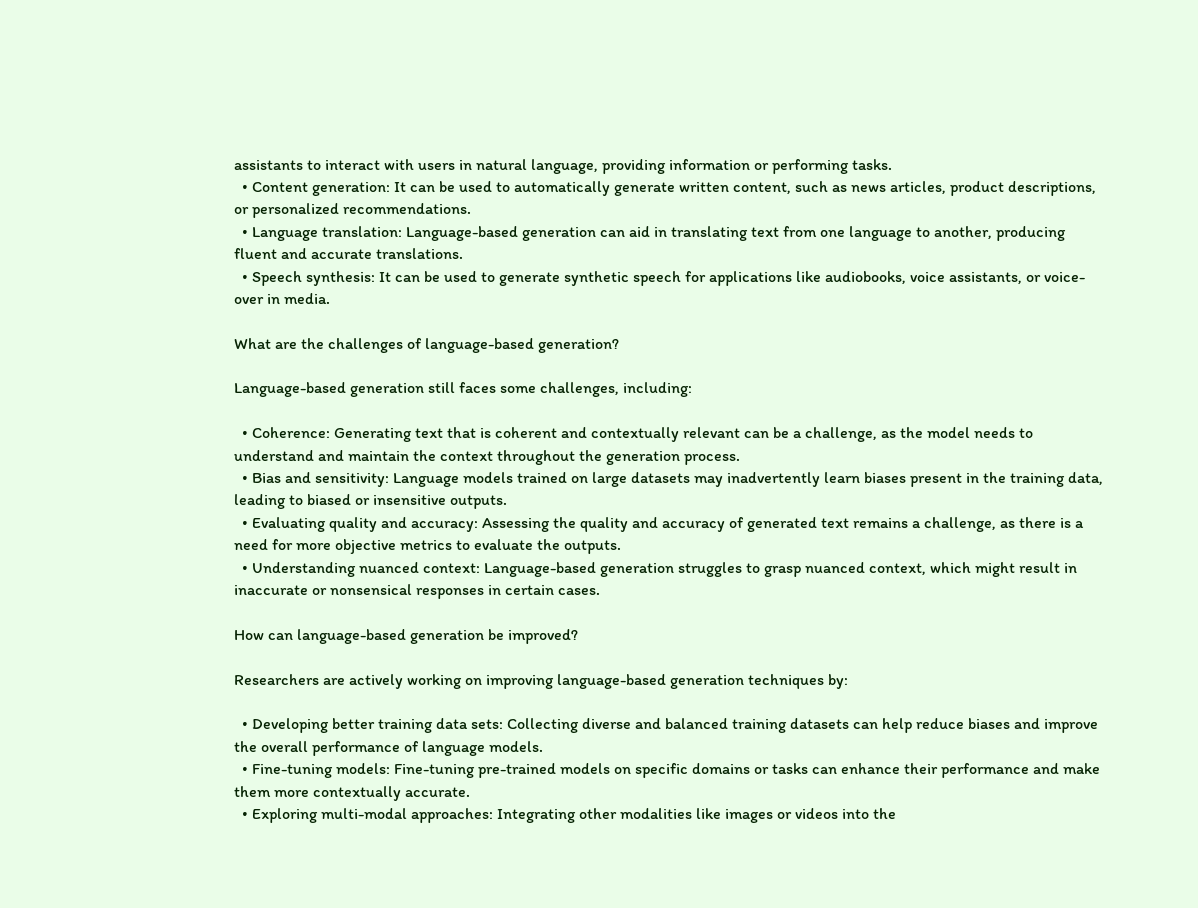assistants to interact with users in natural language, providing information or performing tasks.
  • Content generation: It can be used to automatically generate written content, such as news articles, product descriptions, or personalized recommendations.
  • Language translation: Language-based generation can aid in translating text from one language to another, producing fluent and accurate translations.
  • Speech synthesis: It can be used to generate synthetic speech for applications like audiobooks, voice assistants, or voice-over in media.

What are the challenges of language-based generation?

Language-based generation still faces some challenges, including:

  • Coherence: Generating text that is coherent and contextually relevant can be a challenge, as the model needs to understand and maintain the context throughout the generation process.
  • Bias and sensitivity: Language models trained on large datasets may inadvertently learn biases present in the training data, leading to biased or insensitive outputs.
  • Evaluating quality and accuracy: Assessing the quality and accuracy of generated text remains a challenge, as there is a need for more objective metrics to evaluate the outputs.
  • Understanding nuanced context: Language-based generation struggles to grasp nuanced context, which might result in inaccurate or nonsensical responses in certain cases.

How can language-based generation be improved?

Researchers are actively working on improving language-based generation techniques by:

  • Developing better training data sets: Collecting diverse and balanced training datasets can help reduce biases and improve the overall performance of language models.
  • Fine-tuning models: Fine-tuning pre-trained models on specific domains or tasks can enhance their performance and make them more contextually accurate.
  • Exploring multi-modal approaches: Integrating other modalities like images or videos into the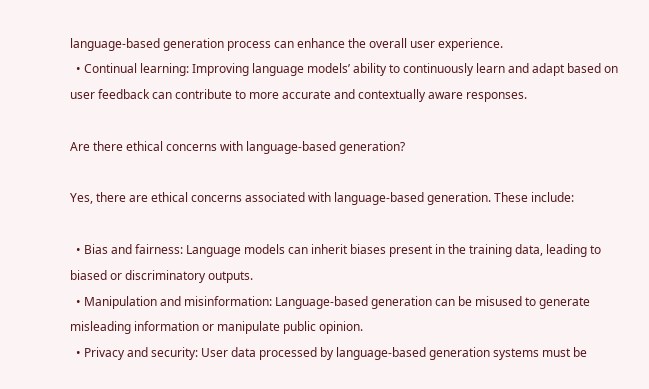language-based generation process can enhance the overall user experience.
  • Continual learning: Improving language models’ ability to continuously learn and adapt based on user feedback can contribute to more accurate and contextually aware responses.

Are there ethical concerns with language-based generation?

Yes, there are ethical concerns associated with language-based generation. These include:

  • Bias and fairness: Language models can inherit biases present in the training data, leading to biased or discriminatory outputs.
  • Manipulation and misinformation: Language-based generation can be misused to generate misleading information or manipulate public opinion.
  • Privacy and security: User data processed by language-based generation systems must be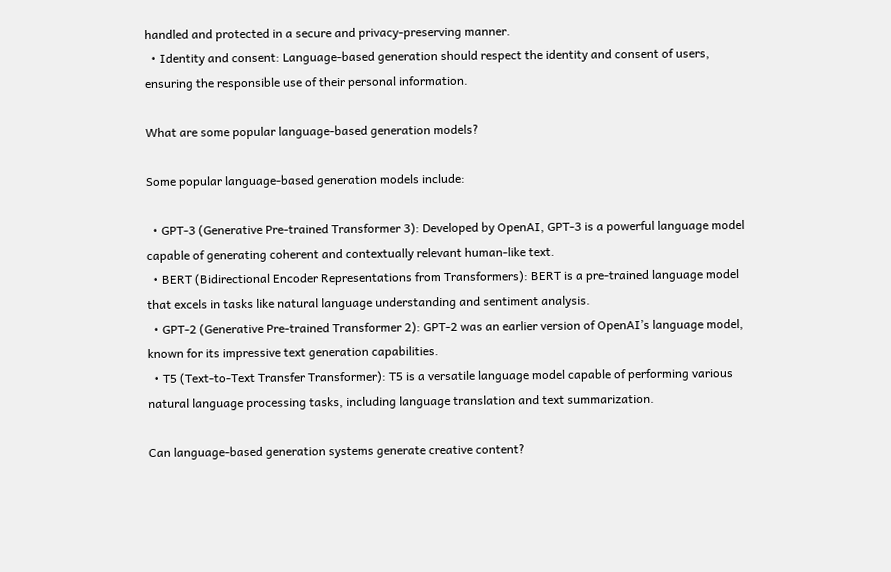handled and protected in a secure and privacy-preserving manner.
  • Identity and consent: Language-based generation should respect the identity and consent of users, ensuring the responsible use of their personal information.

What are some popular language-based generation models?

Some popular language-based generation models include:

  • GPT-3 (Generative Pre-trained Transformer 3): Developed by OpenAI, GPT-3 is a powerful language model capable of generating coherent and contextually relevant human-like text.
  • BERT (Bidirectional Encoder Representations from Transformers): BERT is a pre-trained language model that excels in tasks like natural language understanding and sentiment analysis.
  • GPT-2 (Generative Pre-trained Transformer 2): GPT-2 was an earlier version of OpenAI’s language model, known for its impressive text generation capabilities.
  • T5 (Text-to-Text Transfer Transformer): T5 is a versatile language model capable of performing various natural language processing tasks, including language translation and text summarization.

Can language-based generation systems generate creative content?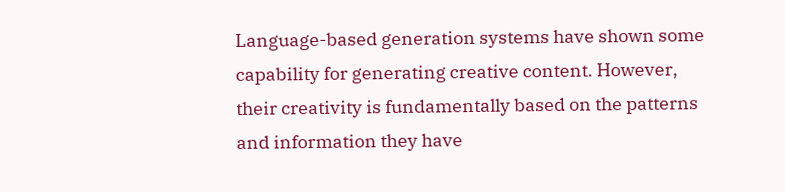Language-based generation systems have shown some capability for generating creative content. However, their creativity is fundamentally based on the patterns and information they have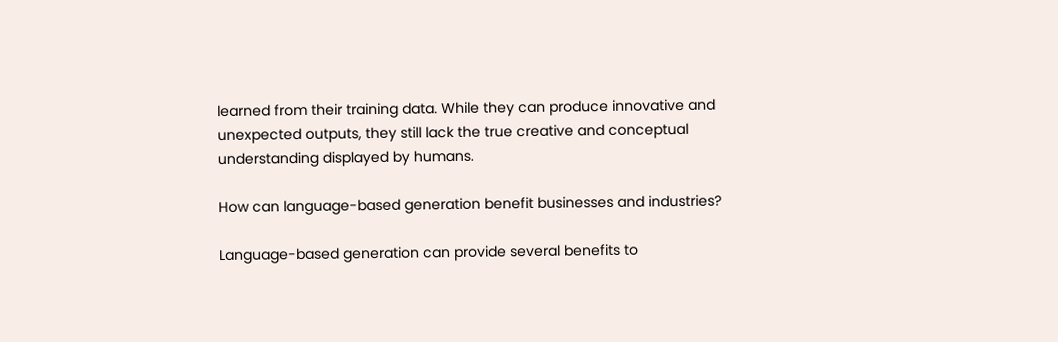learned from their training data. While they can produce innovative and unexpected outputs, they still lack the true creative and conceptual understanding displayed by humans.

How can language-based generation benefit businesses and industries?

Language-based generation can provide several benefits to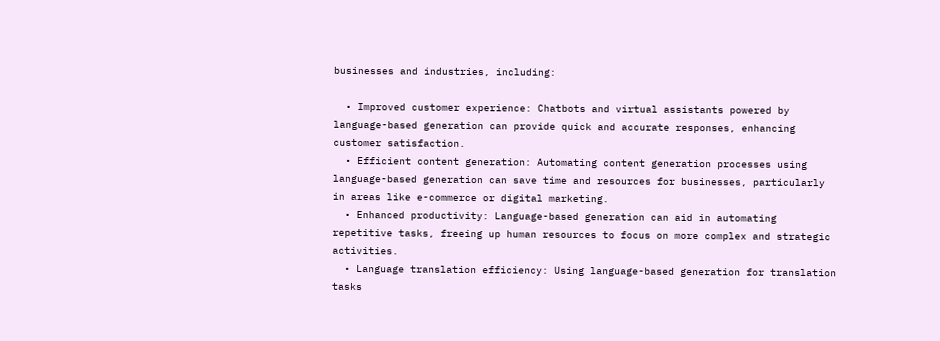businesses and industries, including:

  • Improved customer experience: Chatbots and virtual assistants powered by language-based generation can provide quick and accurate responses, enhancing customer satisfaction.
  • Efficient content generation: Automating content generation processes using language-based generation can save time and resources for businesses, particularly in areas like e-commerce or digital marketing.
  • Enhanced productivity: Language-based generation can aid in automating repetitive tasks, freeing up human resources to focus on more complex and strategic activities.
  • Language translation efficiency: Using language-based generation for translation tasks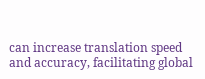can increase translation speed and accuracy, facilitating global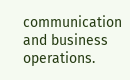communication and business operations.